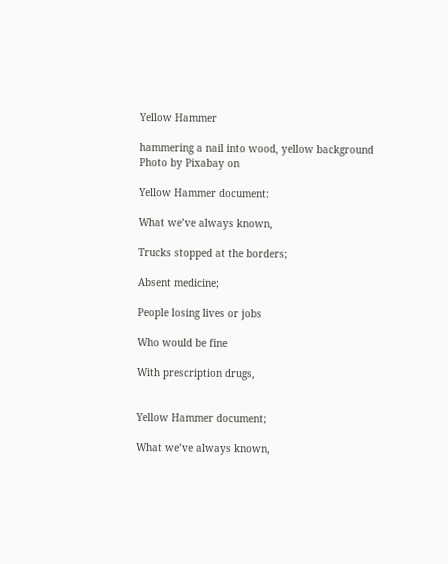Yellow Hammer

hammering a nail into wood, yellow background
Photo by Pixabay on

Yellow Hammer document:

What we’ve always known,

Trucks stopped at the borders;

Absent medicine;

People losing lives or jobs

Who would be fine

With prescription drugs,


Yellow Hammer document;

What we’ve always known,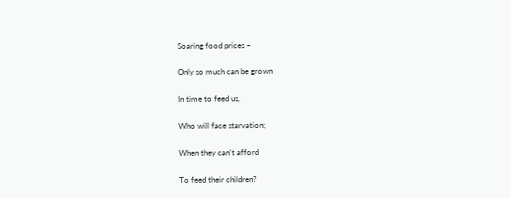Soaring food prices –

Only so much can be grown

In time to feed us,

Who will face starvation;

When they can’t afford

To feed their children?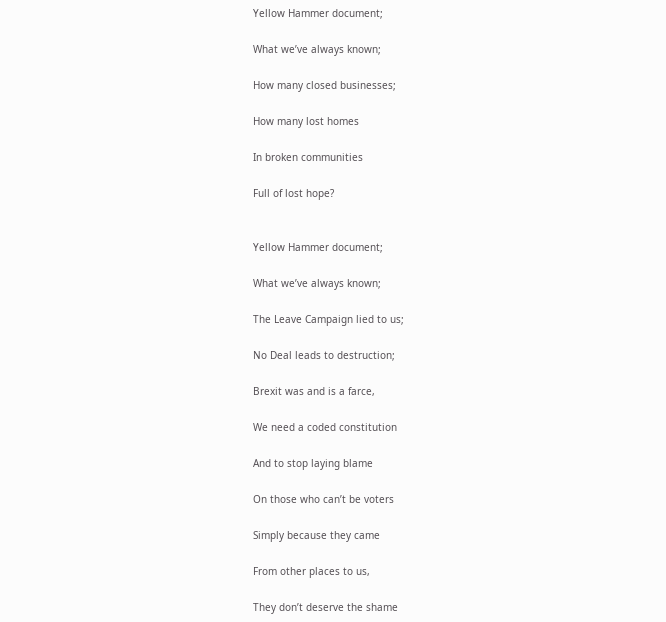Yellow Hammer document;

What we’ve always known;

How many closed businesses;

How many lost homes

In broken communities

Full of lost hope?


Yellow Hammer document;

What we’ve always known;

The Leave Campaign lied to us;

No Deal leads to destruction;

Brexit was and is a farce,

We need a coded constitution

And to stop laying blame

On those who can’t be voters

Simply because they came

From other places to us,

They don’t deserve the shame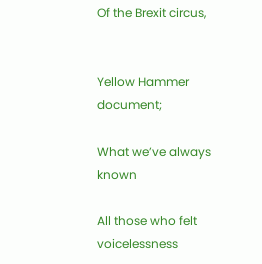Of the Brexit circus,


Yellow Hammer document;

What we’ve always known

All those who felt voicelessness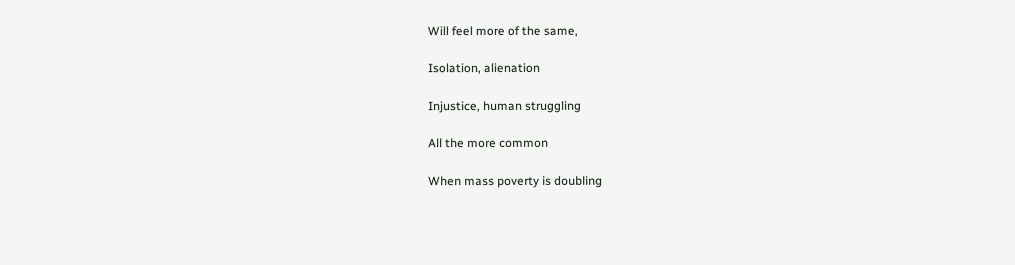Will feel more of the same,

Isolation, alienation

Injustice, human struggling

All the more common

When mass poverty is doubling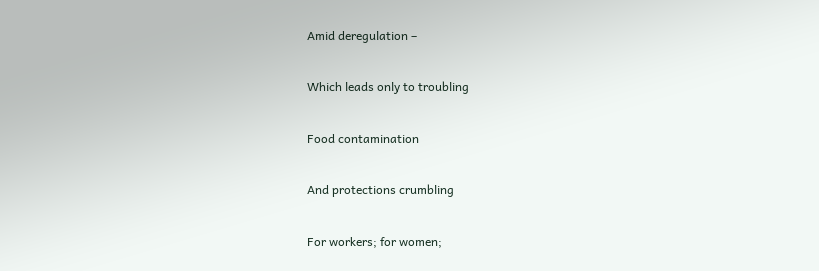Amid deregulation –

Which leads only to troubling

Food contamination

And protections crumbling

For workers; for women;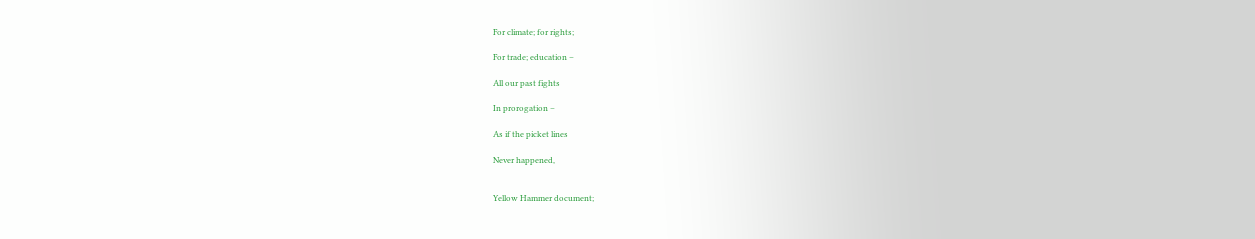For climate; for rights;

For trade; education –

All our past fights

In prorogation –

As if the picket lines

Never happened,


Yellow Hammer document;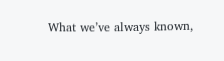What we’ve always known,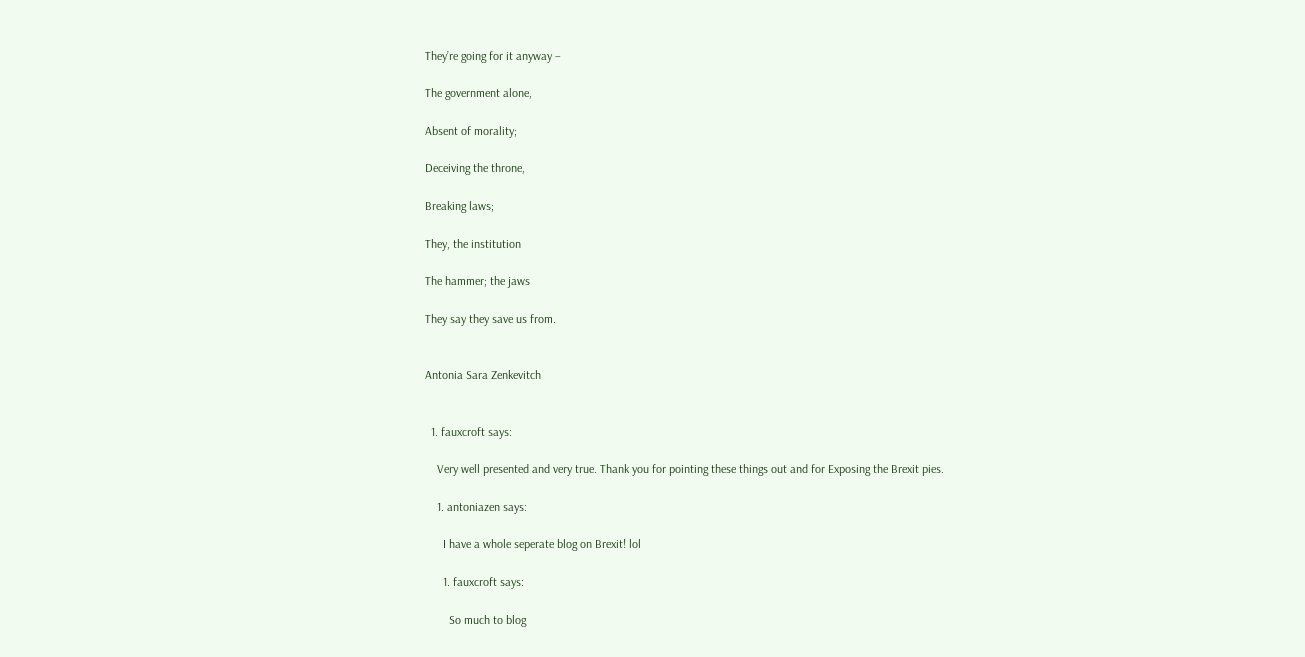They’re going for it anyway –

The government alone,

Absent of morality;

Deceiving the throne,

Breaking laws;

They, the institution

The hammer; the jaws

They say they save us from.


Antonia Sara Zenkevitch


  1. fauxcroft says:

    Very well presented and very true. Thank you for pointing these things out and for Exposing the Brexit pies.

    1. antoniazen says:

      I have a whole seperate blog on Brexit! lol

      1. fauxcroft says:

        So much to blog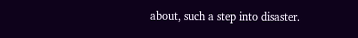about, such a step into disaster.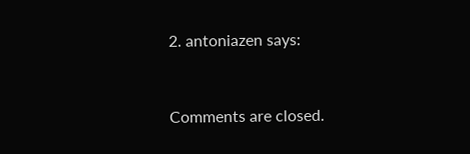2. antoniazen says:


Comments are closed.